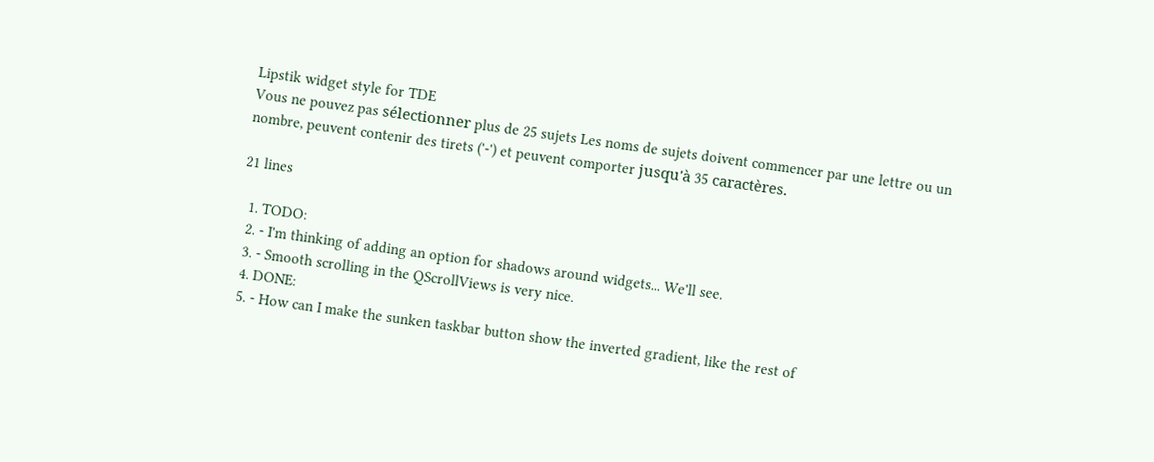Lipstik widget style for TDE
Vous ne pouvez pas sélectionner plus de 25 sujets Les noms de sujets doivent commencer par une lettre ou un nombre, peuvent contenir des tirets ('-') et peuvent comporter jusqu'à 35 caractères.

21 lines

  1. TODO:
  2. - I'm thinking of adding an option for shadows around widgets... We'll see.
  3. - Smooth scrolling in the QScrollViews is very nice.
  4. DONE:
  5. - How can I make the sunken taskbar button show the inverted gradient, like the rest of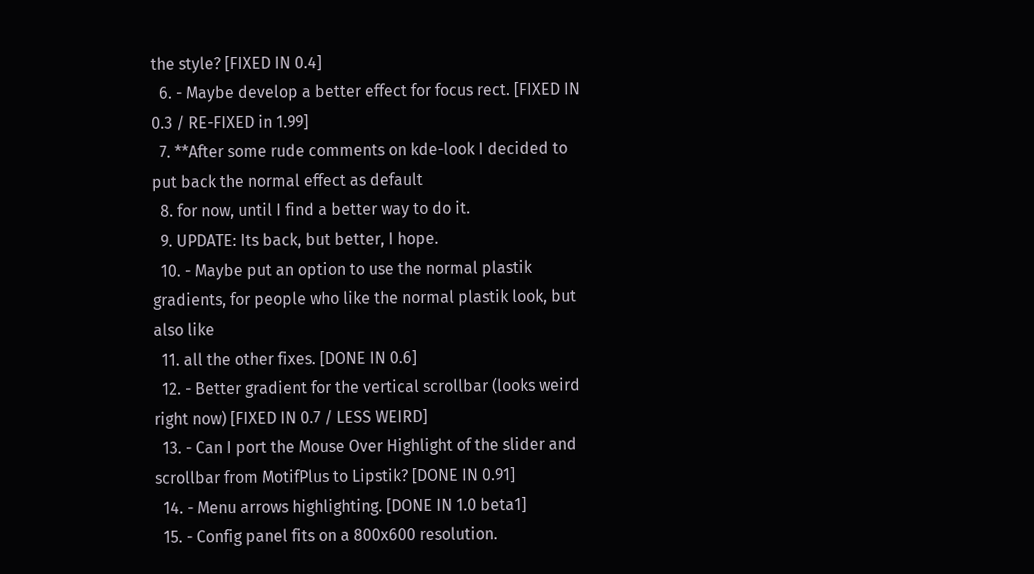the style? [FIXED IN 0.4]
  6. - Maybe develop a better effect for focus rect. [FIXED IN 0.3 / RE-FIXED in 1.99]
  7. **After some rude comments on kde-look I decided to put back the normal effect as default
  8. for now, until I find a better way to do it.
  9. UPDATE: Its back, but better, I hope.
  10. - Maybe put an option to use the normal plastik gradients, for people who like the normal plastik look, but also like
  11. all the other fixes. [DONE IN 0.6]
  12. - Better gradient for the vertical scrollbar (looks weird right now) [FIXED IN 0.7 / LESS WEIRD]
  13. - Can I port the Mouse Over Highlight of the slider and scrollbar from MotifPlus to Lipstik? [DONE IN 0.91]
  14. - Menu arrows highlighting. [DONE IN 1.0 beta1]
  15. - Config panel fits on a 800x600 resolution.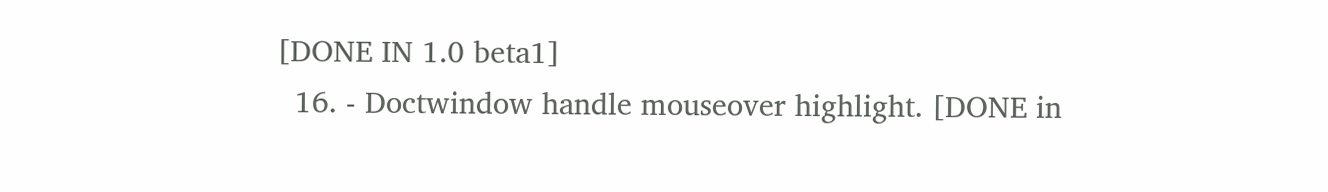[DONE IN 1.0 beta1]
  16. - Doctwindow handle mouseover highlight. [DONE in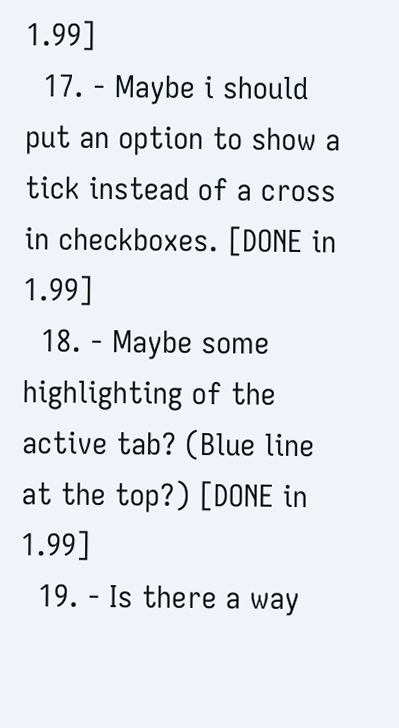1.99]
  17. - Maybe i should put an option to show a tick instead of a cross in checkboxes. [DONE in 1.99]
  18. - Maybe some highlighting of the active tab? (Blue line at the top?) [DONE in 1.99]
  19. - Is there a way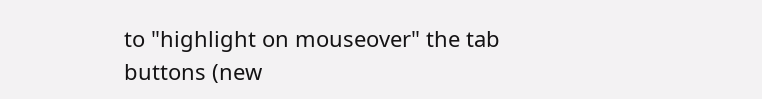to "highlight on mouseover" the tab buttons (new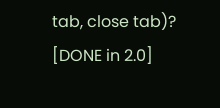tab, close tab)? [DONE in 2.0]